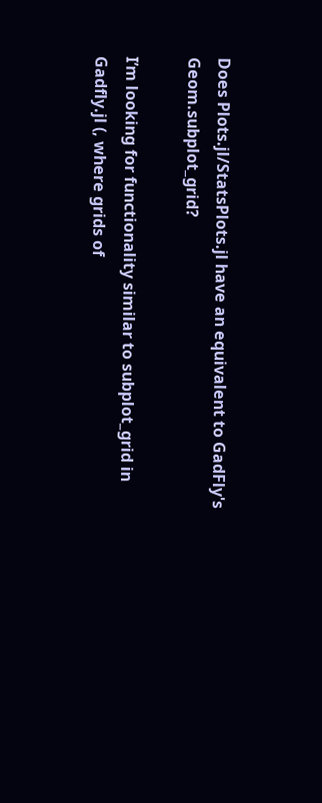Does Plots.jl/StatsPlots.jl have an equivalent to GadFly's Geom.subplot_grid?

I’m looking for functionality similar to subplot_grid in Gadfly.jl (, where grids of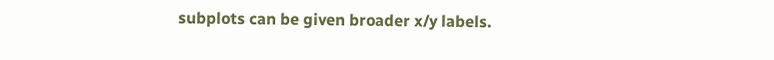subplots can be given broader x/y labels.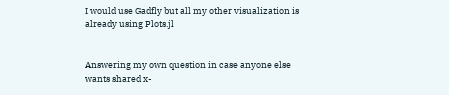I would use Gadfly but all my other visualization is already using Plots.jl


Answering my own question in case anyone else wants shared x-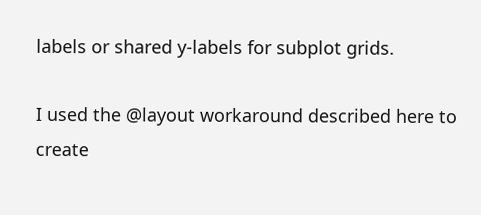labels or shared y-labels for subplot grids.

I used the @layout workaround described here to create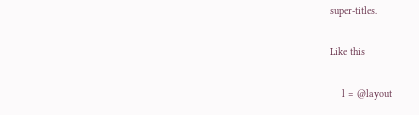super-titles.

Like this

    l = @layout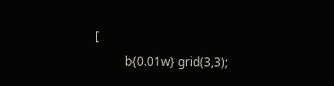[
          b{0.01w} grid(3,3);